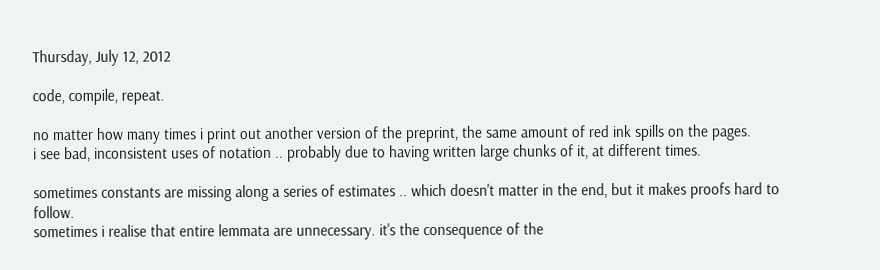Thursday, July 12, 2012

code, compile, repeat.

no matter how many times i print out another version of the preprint, the same amount of red ink spills on the pages.
i see bad, inconsistent uses of notation .. probably due to having written large chunks of it, at different times.

sometimes constants are missing along a series of estimates .. which doesn't matter in the end, but it makes proofs hard to follow.
sometimes i realise that entire lemmata are unnecessary. it's the consequence of the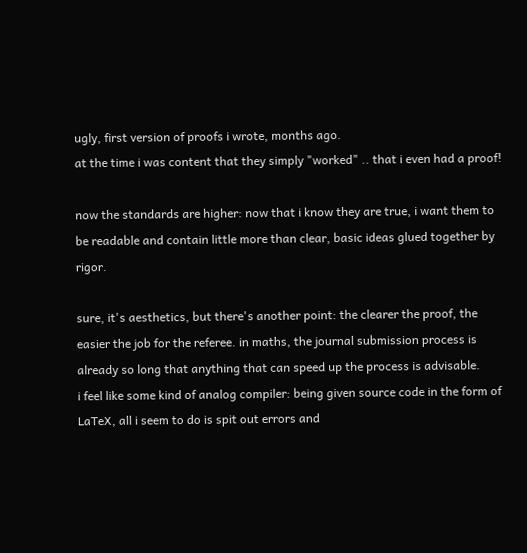ugly, first version of proofs i wrote, months ago.
at the time i was content that they simply "worked" .. that i even had a proof!

now the standards are higher: now that i know they are true, i want them to be readable and contain little more than clear, basic ideas glued together by rigor.

sure, it's aesthetics, but there's another point: the clearer the proof, the easier the job for the referee. in maths, the journal submission process is already so long that anything that can speed up the process is advisable.
i feel like some kind of analog compiler: being given source code in the form of LaTeX, all i seem to do is spit out errors and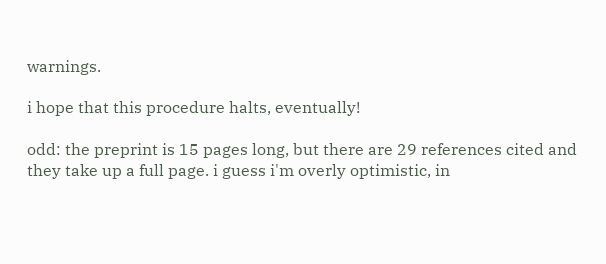warnings.

i hope that this procedure halts, eventually!

odd: the preprint is 15 pages long, but there are 29 references cited and they take up a full page. i guess i'm overly optimistic, in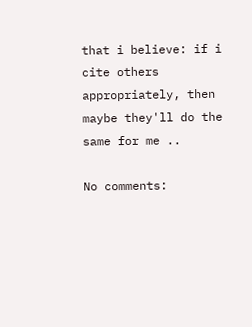that i believe: if i cite others appropriately, then maybe they'll do the same for me ..

No comments: